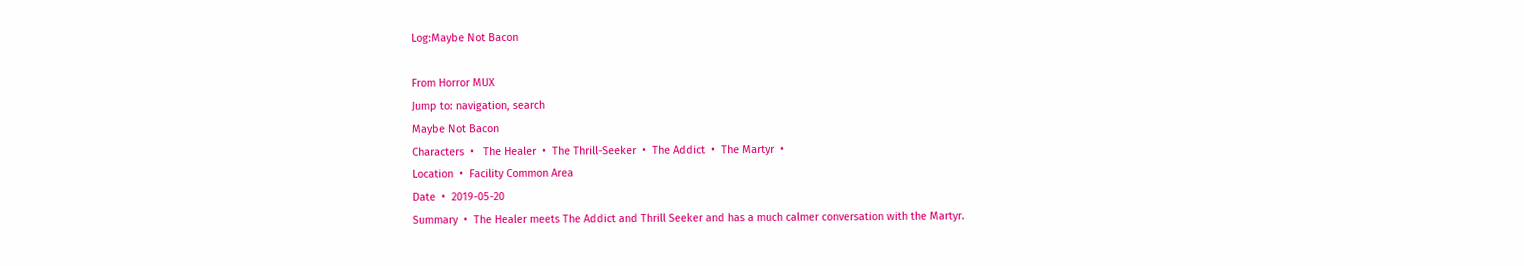Log:Maybe Not Bacon

From Horror MUX
Jump to: navigation, search
Maybe Not Bacon
Characters  •   The Healer  •  The Thrill-Seeker  •  The Addict  •  The Martyr  •
Location  •  Facility Common Area
Date  •  2019-05-20
Summary  •  The Healer meets The Addict and Thrill Seeker and has a much calmer conversation with the Martyr.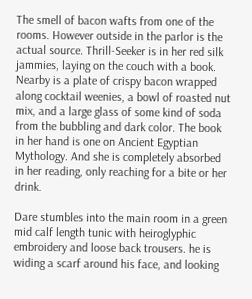The smell of bacon wafts from one of the rooms. However outside in the parlor is the actual source. Thrill-Seeker is in her red silk jammies, laying on the couch with a book. Nearby is a plate of crispy bacon wrapped along cocktail weenies, a bowl of roasted nut mix, and a large glass of some kind of soda from the bubbling and dark color. The book in her hand is one on Ancient Egyptian Mythology. And she is completely absorbed in her reading, only reaching for a bite or her drink.

Dare stumbles into the main room in a green mid calf length tunic with heiroglyphic embroidery and loose back trousers. he is widing a scarf around his face, and looking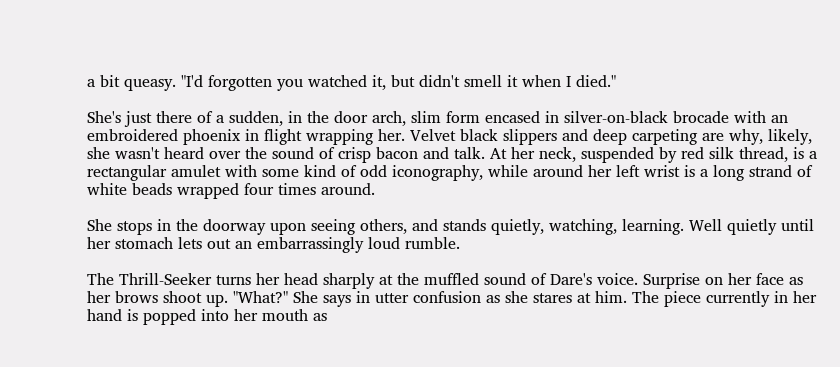a bit queasy. "I'd forgotten you watched it, but didn't smell it when I died."

She's just there of a sudden, in the door arch, slim form encased in silver-on-black brocade with an embroidered phoenix in flight wrapping her. Velvet black slippers and deep carpeting are why, likely, she wasn't heard over the sound of crisp bacon and talk. At her neck, suspended by red silk thread, is a rectangular amulet with some kind of odd iconography, while around her left wrist is a long strand of white beads wrapped four times around.

She stops in the doorway upon seeing others, and stands quietly, watching, learning. Well quietly until her stomach lets out an embarrassingly loud rumble.

The Thrill-Seeker turns her head sharply at the muffled sound of Dare's voice. Surprise on her face as her brows shoot up. "What?" She says in utter confusion as she stares at him. The piece currently in her hand is popped into her mouth as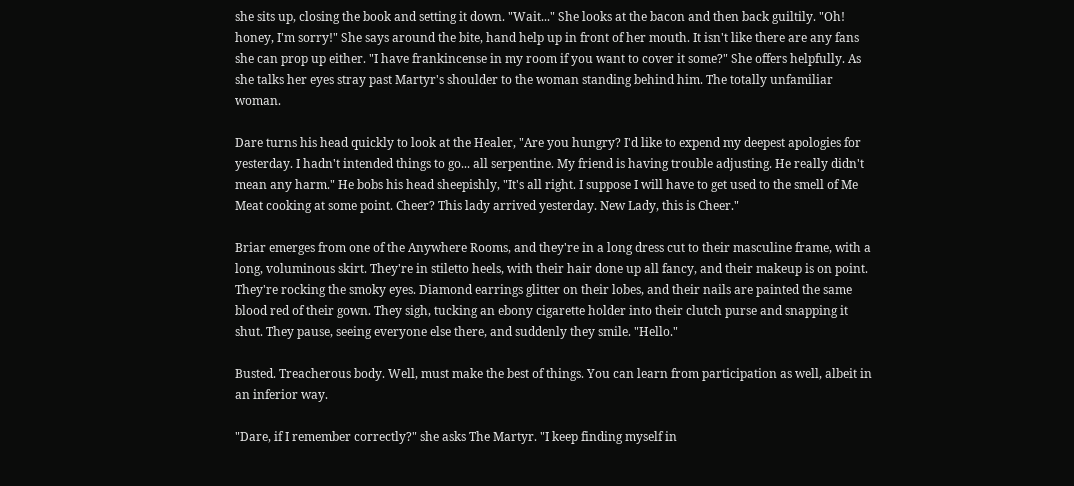she sits up, closing the book and setting it down. "Wait..." She looks at the bacon and then back guiltily. "Oh! honey, I'm sorry!" She says around the bite, hand help up in front of her mouth. It isn't like there are any fans she can prop up either. "I have frankincense in my room if you want to cover it some?" She offers helpfully. As she talks her eyes stray past Martyr's shoulder to the woman standing behind him. The totally unfamiliar woman.

Dare turns his head quickly to look at the Healer, "Are you hungry? I'd like to expend my deepest apologies for yesterday. I hadn't intended things to go... all serpentine. My friend is having trouble adjusting. He really didn't mean any harm." He bobs his head sheepishly, "It's all right. I suppose I will have to get used to the smell of Me Meat cooking at some point. Cheer? This lady arrived yesterday. New Lady, this is Cheer."

Briar emerges from one of the Anywhere Rooms, and they're in a long dress cut to their masculine frame, with a long, voluminous skirt. They're in stiletto heels, with their hair done up all fancy, and their makeup is on point. They're rocking the smoky eyes. Diamond earrings glitter on their lobes, and their nails are painted the same blood red of their gown. They sigh, tucking an ebony cigarette holder into their clutch purse and snapping it shut. They pause, seeing everyone else there, and suddenly they smile. "Hello."

Busted. Treacherous body. Well, must make the best of things. You can learn from participation as well, albeit in an inferior way.

"Dare, if I remember correctly?" she asks The Martyr. "I keep finding myself in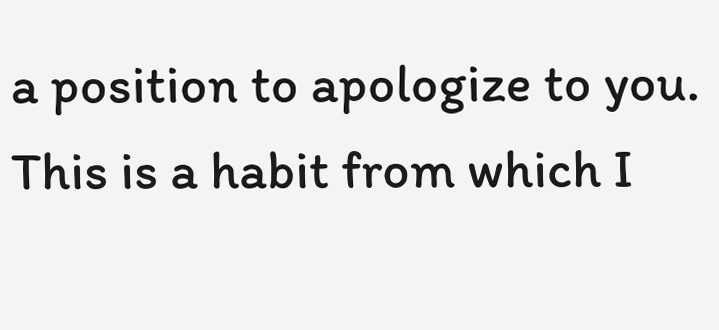a position to apologize to you. This is a habit from which I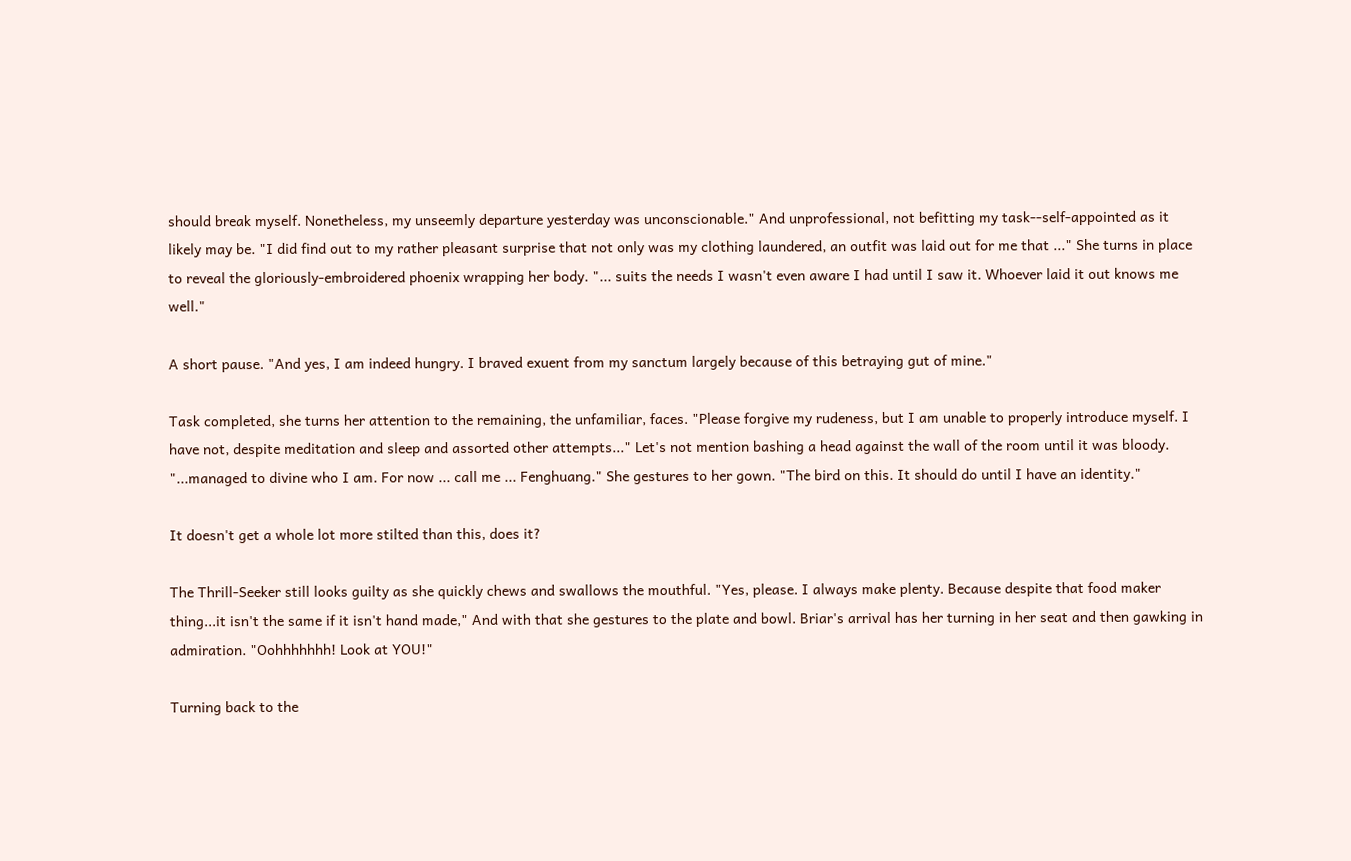should break myself. Nonetheless, my unseemly departure yesterday was unconscionable." And unprofessional, not befitting my task--self-appointed as it likely may be. "I did find out to my rather pleasant surprise that not only was my clothing laundered, an outfit was laid out for me that ..." She turns in place to reveal the gloriously-embroidered phoenix wrapping her body. "... suits the needs I wasn't even aware I had until I saw it. Whoever laid it out knows me well."

A short pause. "And yes, I am indeed hungry. I braved exuent from my sanctum largely because of this betraying gut of mine."

Task completed, she turns her attention to the remaining, the unfamiliar, faces. "Please forgive my rudeness, but I am unable to properly introduce myself. I have not, despite meditation and sleep and assorted other attempts..." Let's not mention bashing a head against the wall of the room until it was bloody. "...managed to divine who I am. For now ... call me ... Fenghuang." She gestures to her gown. "The bird on this. It should do until I have an identity."

It doesn't get a whole lot more stilted than this, does it?

The Thrill-Seeker still looks guilty as she quickly chews and swallows the mouthful. "Yes, please. I always make plenty. Because despite that food maker thing...it isn't the same if it isn't hand made," And with that she gestures to the plate and bowl. Briar's arrival has her turning in her seat and then gawking in admiration. "Oohhhhhhh! Look at YOU!"

Turning back to the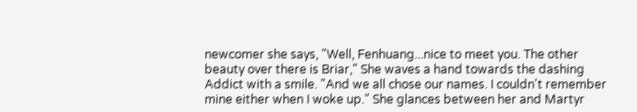newcomer she says, "Well, Fenhuang...nice to meet you. The other beauty over there is Briar," She waves a hand towards the dashing Addict with a smile. "And we all chose our names. I couldn't remember mine either when I woke up." She glances between her and Martyr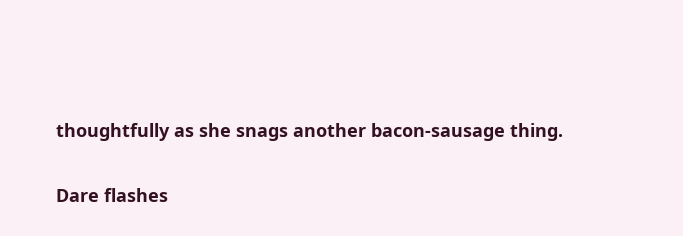thoughtfully as she snags another bacon-sausage thing.

Dare flashes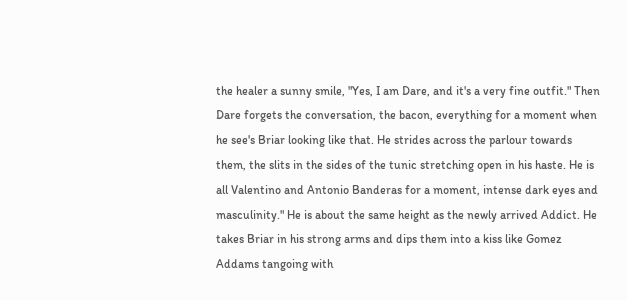the healer a sunny smile, "Yes, I am Dare, and it's a very fine outfit." Then Dare forgets the conversation, the bacon, everything for a moment when he see's Briar looking like that. He strides across the parlour towards them, the slits in the sides of the tunic stretching open in his haste. He is all Valentino and Antonio Banderas for a moment, intense dark eyes and masculinity." He is about the same height as the newly arrived Addict. He takes Briar in his strong arms and dips them into a kiss like Gomez Addams tangoing with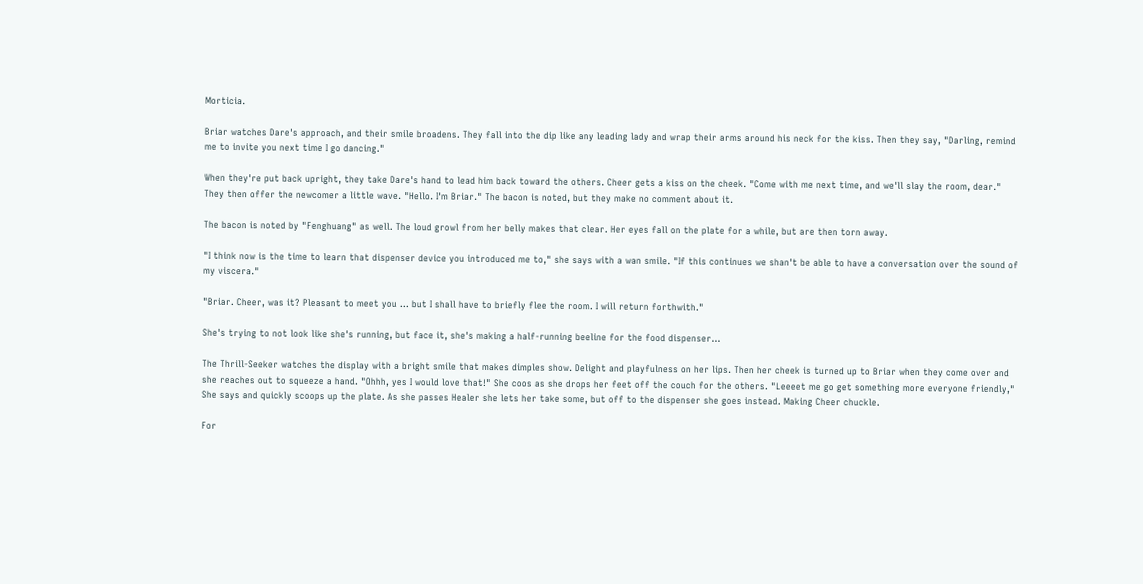Morticia.

Briar watches Dare's approach, and their smile broadens. They fall into the dip like any leading lady and wrap their arms around his neck for the kiss. Then they say, "Darling, remind me to invite you next time I go dancing."

When they're put back upright, they take Dare's hand to lead him back toward the others. Cheer gets a kiss on the cheek. "Come with me next time, and we'll slay the room, dear." They then offer the newcomer a little wave. "Hello. I'm Briar." The bacon is noted, but they make no comment about it.

The bacon is noted by "Fenghuang" as well. The loud growl from her belly makes that clear. Her eyes fall on the plate for a while, but are then torn away.

"I think now is the time to learn that dispenser device you introduced me to," she says with a wan smile. "If this continues we shan't be able to have a conversation over the sound of my viscera."

"Briar. Cheer, was it? Pleasant to meet you ... but I shall have to briefly flee the room. I will return forthwith."

She's trying to not look like she's running, but face it, she's making a half-running beeline for the food dispenser...

The Thrill-Seeker watches the display with a bright smile that makes dimples show. Delight and playfulness on her lips. Then her cheek is turned up to Briar when they come over and she reaches out to squeeze a hand. "Ohhh, yes I would love that!" She coos as she drops her feet off the couch for the others. "Leeeet me go get something more everyone friendly," She says and quickly scoops up the plate. As she passes Healer she lets her take some, but off to the dispenser she goes instead. Making Cheer chuckle.

For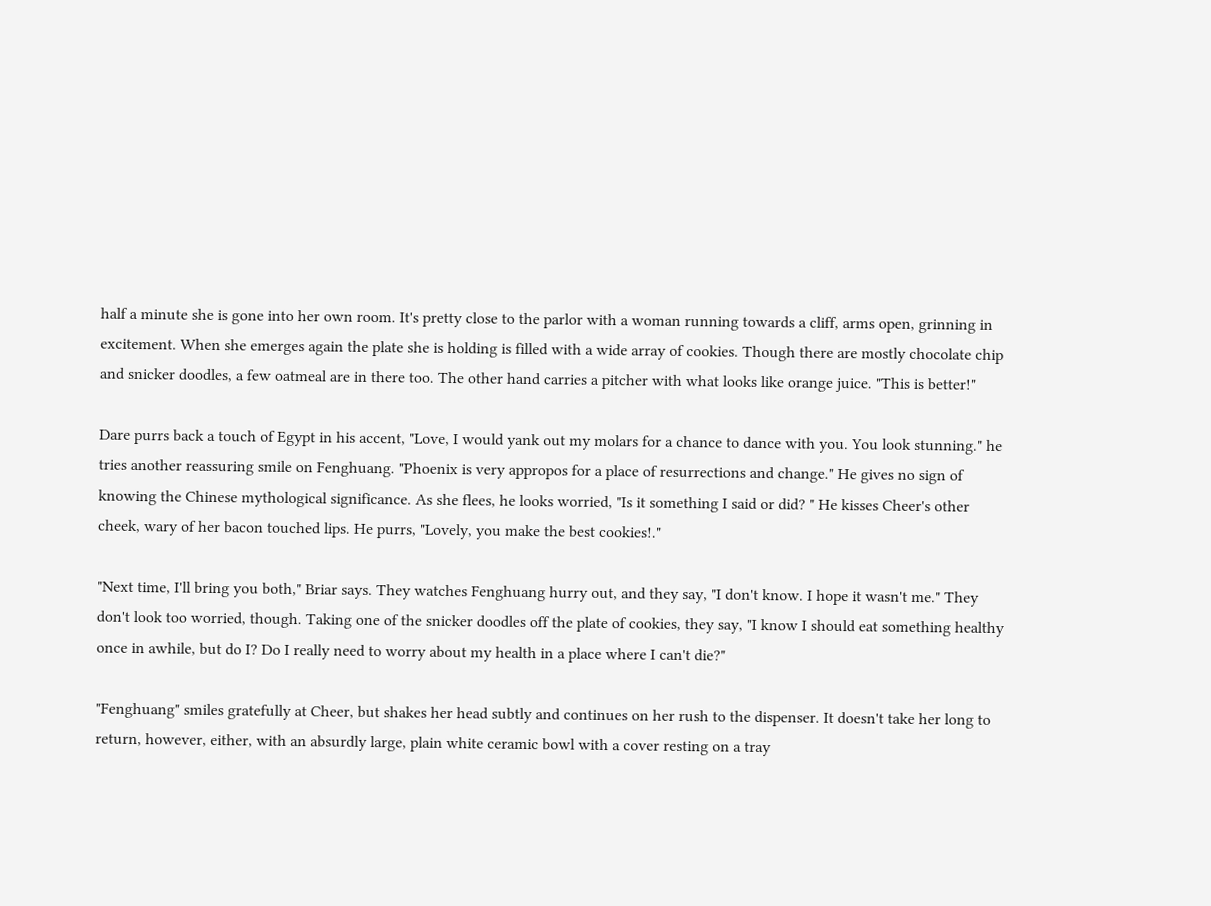half a minute she is gone into her own room. It's pretty close to the parlor with a woman running towards a cliff, arms open, grinning in excitement. When she emerges again the plate she is holding is filled with a wide array of cookies. Though there are mostly chocolate chip and snicker doodles, a few oatmeal are in there too. The other hand carries a pitcher with what looks like orange juice. "This is better!"

Dare purrs back a touch of Egypt in his accent, "Love, I would yank out my molars for a chance to dance with you. You look stunning." he tries another reassuring smile on Fenghuang. "Phoenix is very appropos for a place of resurrections and change." He gives no sign of knowing the Chinese mythological significance. As she flees, he looks worried, "Is it something I said or did? " He kisses Cheer's other cheek, wary of her bacon touched lips. He purrs, "Lovely, you make the best cookies!."

"Next time, I'll bring you both," Briar says. They watches Fenghuang hurry out, and they say, "I don't know. I hope it wasn't me." They don't look too worried, though. Taking one of the snicker doodles off the plate of cookies, they say, "I know I should eat something healthy once in awhile, but do I? Do I really need to worry about my health in a place where I can't die?"

"Fenghuang" smiles gratefully at Cheer, but shakes her head subtly and continues on her rush to the dispenser. It doesn't take her long to return, however, either, with an absurdly large, plain white ceramic bowl with a cover resting on a tray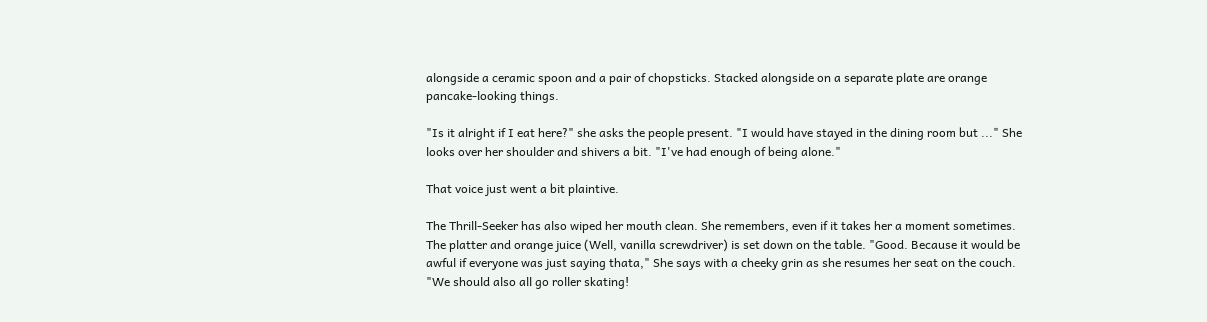alongside a ceramic spoon and a pair of chopsticks. Stacked alongside on a separate plate are orange pancake-looking things.

"Is it alright if I eat here?" she asks the people present. "I would have stayed in the dining room but ..." She looks over her shoulder and shivers a bit. "I've had enough of being alone."

That voice just went a bit plaintive.

The Thrill-Seeker has also wiped her mouth clean. She remembers, even if it takes her a moment sometimes. The platter and orange juice (Well, vanilla screwdriver) is set down on the table. "Good. Because it would be awful if everyone was just saying thata," She says with a cheeky grin as she resumes her seat on the couch. "We should also all go roller skating!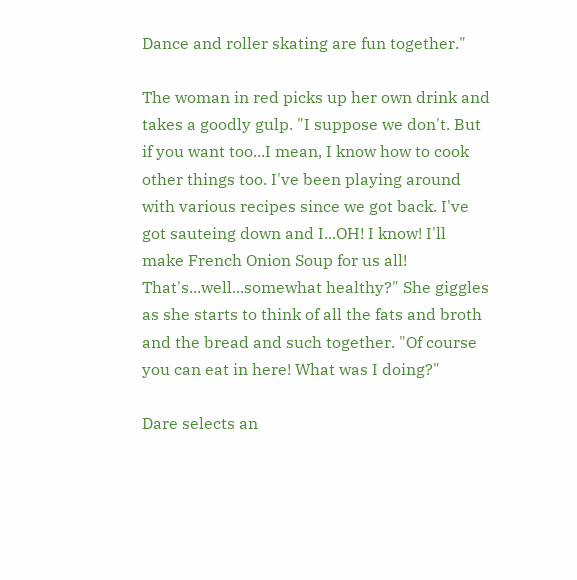Dance and roller skating are fun together."

The woman in red picks up her own drink and takes a goodly gulp. "I suppose we don't. But if you want too...I mean, I know how to cook other things too. I've been playing around with various recipes since we got back. I've got sauteing down and I...OH! I know! I'll make French Onion Soup for us all! That's...well...somewhat healthy?" She giggles as she starts to think of all the fats and broth and the bread and such together. "Of course you can eat in here! What was I doing?"

Dare selects an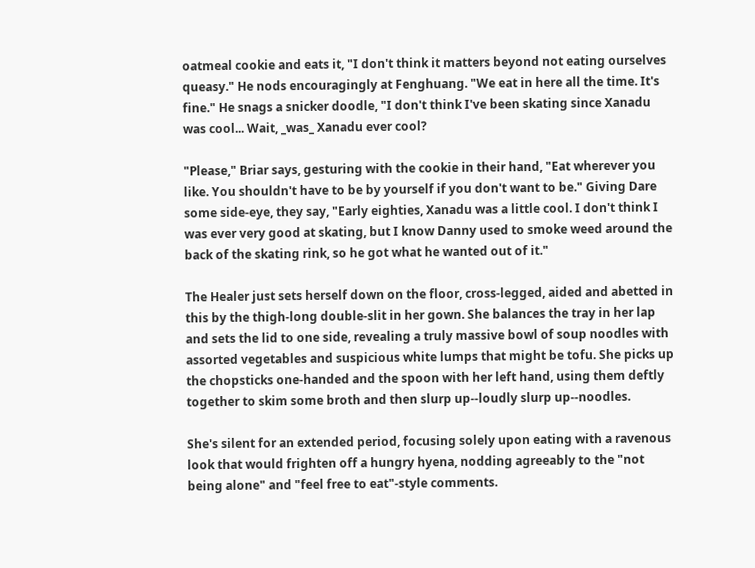oatmeal cookie and eats it, "I don't think it matters beyond not eating ourselves queasy." He nods encouragingly at Fenghuang. "We eat in here all the time. It's fine." He snags a snicker doodle, "I don't think I've been skating since Xanadu was cool... Wait, _was_ Xanadu ever cool?

"Please," Briar says, gesturing with the cookie in their hand, "Eat wherever you like. You shouldn't have to be by yourself if you don't want to be." Giving Dare some side-eye, they say, "Early eighties, Xanadu was a little cool. I don't think I was ever very good at skating, but I know Danny used to smoke weed around the back of the skating rink, so he got what he wanted out of it."

The Healer just sets herself down on the floor, cross-legged, aided and abetted in this by the thigh-long double-slit in her gown. She balances the tray in her lap and sets the lid to one side, revealing a truly massive bowl of soup noodles with assorted vegetables and suspicious white lumps that might be tofu. She picks up the chopsticks one-handed and the spoon with her left hand, using them deftly together to skim some broth and then slurp up--loudly slurp up--noodles.

She's silent for an extended period, focusing solely upon eating with a ravenous look that would frighten off a hungry hyena, nodding agreeably to the "not being alone" and "feel free to eat"-style comments.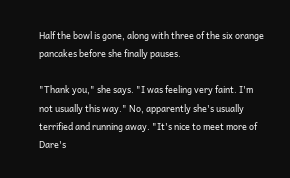Half the bowl is gone, along with three of the six orange pancakes before she finally pauses.

"Thank you," she says. "I was feeling very faint. I'm not usually this way." No, apparently she's usually terrified and running away. "It's nice to meet more of Dare's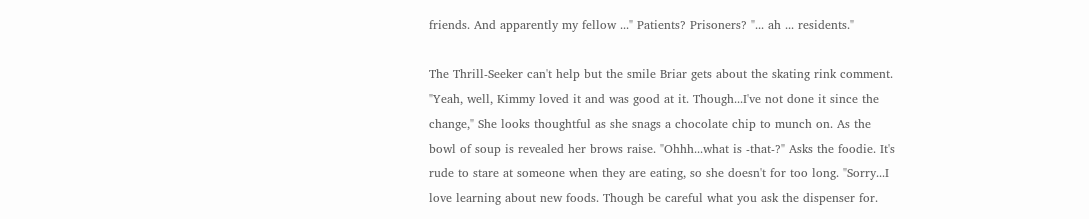friends. And apparently my fellow ..." Patients? Prisoners? "... ah ... residents."

The Thrill-Seeker can't help but the smile Briar gets about the skating rink comment. "Yeah, well, Kimmy loved it and was good at it. Though...I've not done it since the change," She looks thoughtful as she snags a chocolate chip to munch on. As the bowl of soup is revealed her brows raise. "Ohhh...what is -that-?" Asks the foodie. It's rude to stare at someone when they are eating, so she doesn't for too long. "Sorry...I love learning about new foods. Though be careful what you ask the dispenser for.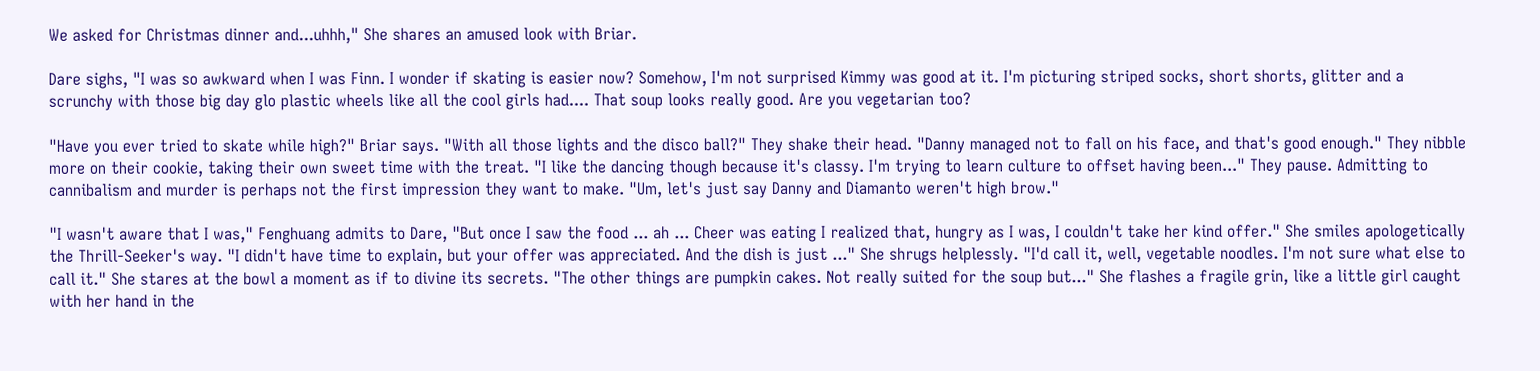We asked for Christmas dinner and...uhhh," She shares an amused look with Briar.

Dare sighs, "I was so awkward when I was Finn. I wonder if skating is easier now? Somehow, I'm not surprised Kimmy was good at it. I'm picturing striped socks, short shorts, glitter and a scrunchy with those big day glo plastic wheels like all the cool girls had.... That soup looks really good. Are you vegetarian too?

"Have you ever tried to skate while high?" Briar says. "With all those lights and the disco ball?" They shake their head. "Danny managed not to fall on his face, and that's good enough." They nibble more on their cookie, taking their own sweet time with the treat. "I like the dancing though because it's classy. I'm trying to learn culture to offset having been..." They pause. Admitting to cannibalism and murder is perhaps not the first impression they want to make. "Um, let's just say Danny and Diamanto weren't high brow."

"I wasn't aware that I was," Fenghuang admits to Dare, "But once I saw the food ... ah ... Cheer was eating I realized that, hungry as I was, I couldn't take her kind offer." She smiles apologetically the Thrill-Seeker's way. "I didn't have time to explain, but your offer was appreciated. And the dish is just ..." She shrugs helplessly. "I'd call it, well, vegetable noodles. I'm not sure what else to call it." She stares at the bowl a moment as if to divine its secrets. "The other things are pumpkin cakes. Not really suited for the soup but..." She flashes a fragile grin, like a little girl caught with her hand in the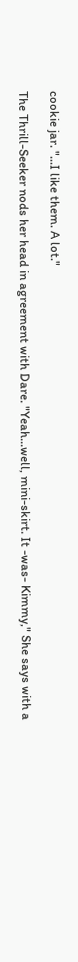cookie jar. "...I like them. A lot."

The Thrill-Seeker nods her head in agreement with Dare. "Yeah...well, mini-skirt. It -was- Kimmy," She says with a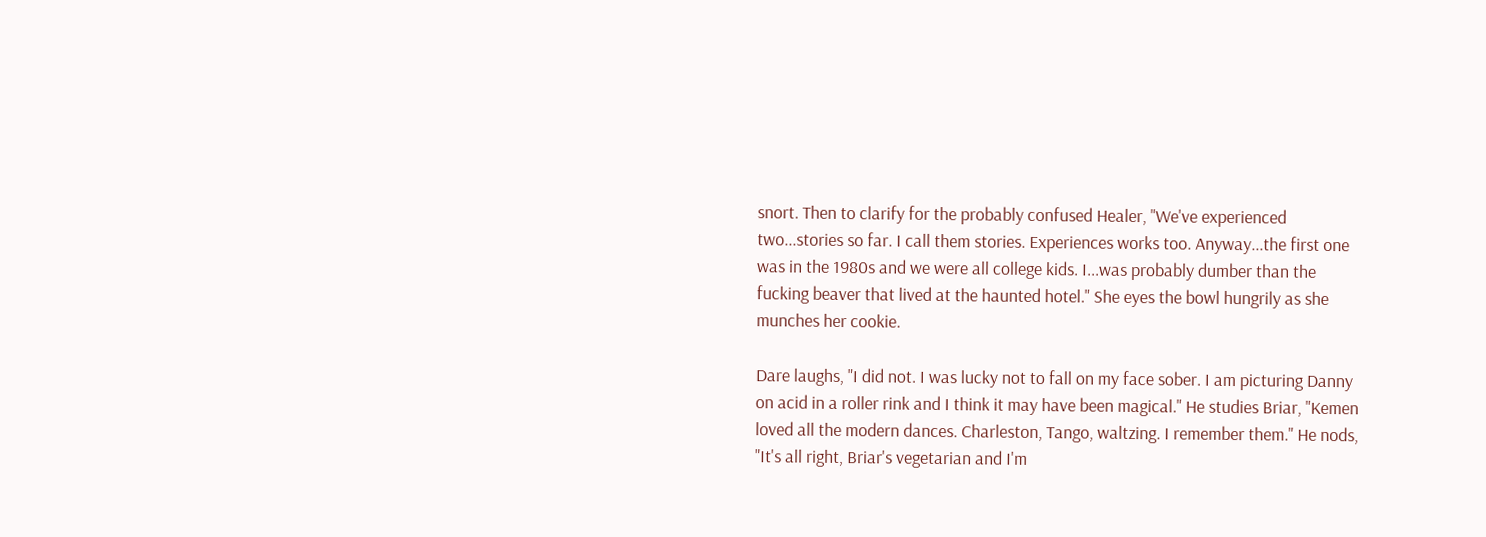snort. Then to clarify for the probably confused Healer, "We've experienced two...stories so far. I call them stories. Experiences works too. Anyway...the first one was in the 1980s and we were all college kids. I...was probably dumber than the fucking beaver that lived at the haunted hotel." She eyes the bowl hungrily as she munches her cookie.

Dare laughs, "I did not. I was lucky not to fall on my face sober. I am picturing Danny on acid in a roller rink and I think it may have been magical." He studies Briar, "Kemen loved all the modern dances. Charleston, Tango, waltzing. I remember them." He nods, "It's all right, Briar's vegetarian and I'm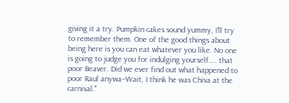giving it a try. Pumpkin cakes sound yummy, I'll try to remember them. One of the good things about being here is you can eat whatever you like. No one is going to judge you for indulging yourself.... that poor Beaver. Did we ever find out what happened to poor Raul anywa--Wait, I think he was Chiva at the carnival."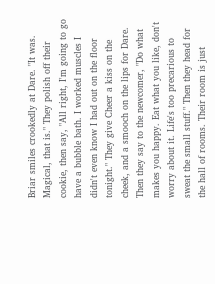Briar smiles crookedly at Dare. "It was. Magical, that is." They polish off their cookie, then say, "All right, I'm going to go have a bubble bath. I worked muscles I didn't even know I had out on the floor tonight." They give Cheer a kiss on the cheek, and a smooch on the lips for Dare. Then they say to the newcomer, "Do what makes you happy. Eat what you like, don't worry about it. Life's too precarious to sweat the small stuff." Then they head for the hall of rooms. Their room is just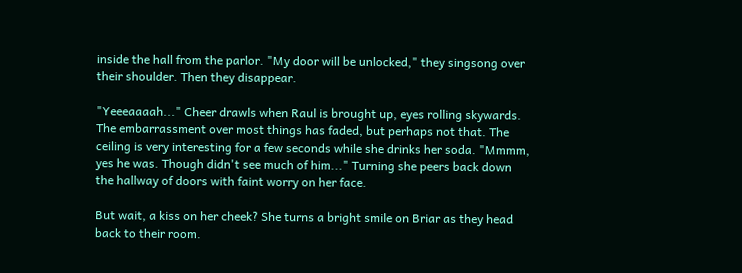inside the hall from the parlor. "My door will be unlocked," they singsong over their shoulder. Then they disappear.

"Yeeeaaaah..." Cheer drawls when Raul is brought up, eyes rolling skywards. The embarrassment over most things has faded, but perhaps not that. The ceiling is very interesting for a few seconds while she drinks her soda. "Mmmm, yes he was. Though didn't see much of him..." Turning she peers back down the hallway of doors with faint worry on her face.

But wait, a kiss on her cheek? She turns a bright smile on Briar as they head back to their room.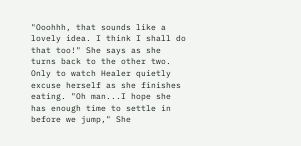"Ooohhh, that sounds like a lovely idea. I think I shall do that too!" She says as she turns back to the other two. Only to watch Healer quietly excuse herself as she finishes eating. "Oh man...I hope she has enough time to settle in before we jump," She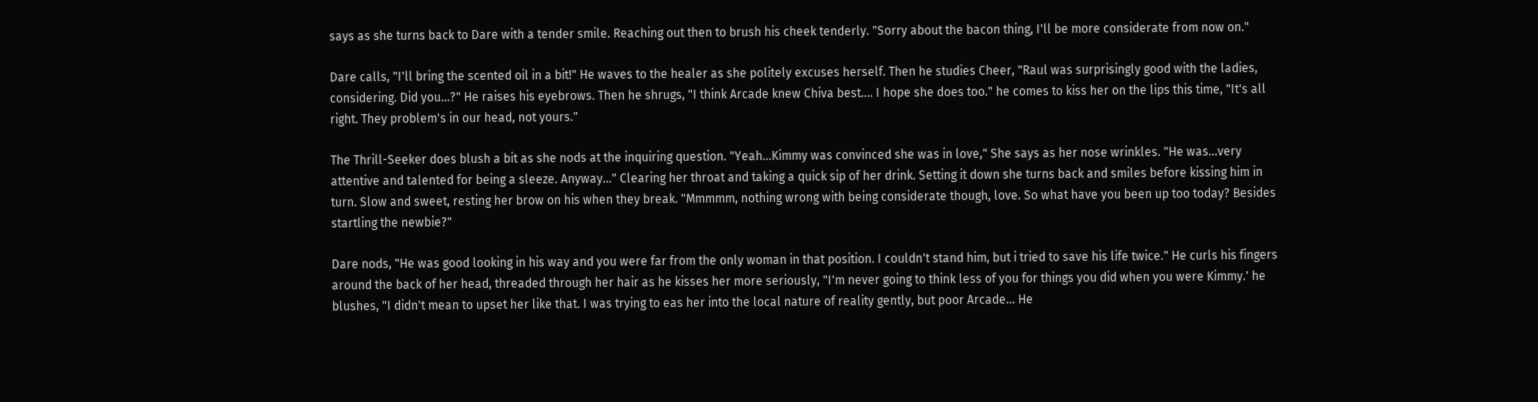says as she turns back to Dare with a tender smile. Reaching out then to brush his cheek tenderly. "Sorry about the bacon thing, I'll be more considerate from now on."

Dare calls, "I'll bring the scented oil in a bit!" He waves to the healer as she politely excuses herself. Then he studies Cheer, "Raul was surprisingly good with the ladies, considering. Did you...?" He raises his eyebrows. Then he shrugs, "I think Arcade knew Chiva best.... I hope she does too." he comes to kiss her on the lips this time, "It's all right. They problem's in our head, not yours."

The Thrill-Seeker does blush a bit as she nods at the inquiring question. "Yeah...Kimmy was convinced she was in love," She says as her nose wrinkles. "He was...very attentive and talented for being a sleeze. Anyway..." Clearing her throat and taking a quick sip of her drink. Setting it down she turns back and smiles before kissing him in turn. Slow and sweet, resting her brow on his when they break. "Mmmmm, nothing wrong with being considerate though, love. So what have you been up too today? Besides startling the newbie?"

Dare nods, "He was good looking in his way and you were far from the only woman in that position. I couldn't stand him, but i tried to save his life twice." He curls his fingers around the back of her head, threaded through her hair as he kisses her more seriously, "I'm never going to think less of you for things you did when you were Kimmy.' he blushes, "I didn't mean to upset her like that. I was trying to eas her into the local nature of reality gently, but poor Arcade... He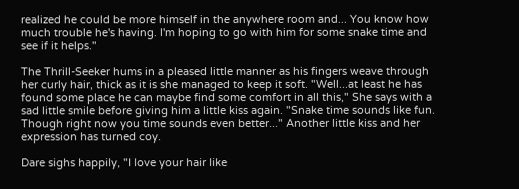realized he could be more himself in the anywhere room and... You know how much trouble he's having. I'm hoping to go with him for some snake time and see if it helps."

The Thrill-Seeker hums in a pleased little manner as his fingers weave through her curly hair, thick as it is she managed to keep it soft. "Well...at least he has found some place he can maybe find some comfort in all this," She says with a sad little smile before giving him a little kiss again. "Snake time sounds like fun. Though right now you time sounds even better..." Another little kiss and her expression has turned coy.

Dare sighs happily, "I love your hair like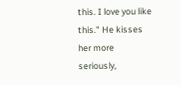this. I love you like this." He kisses her more seriously,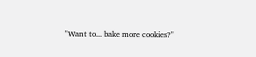"Want to... bake more cookies?"